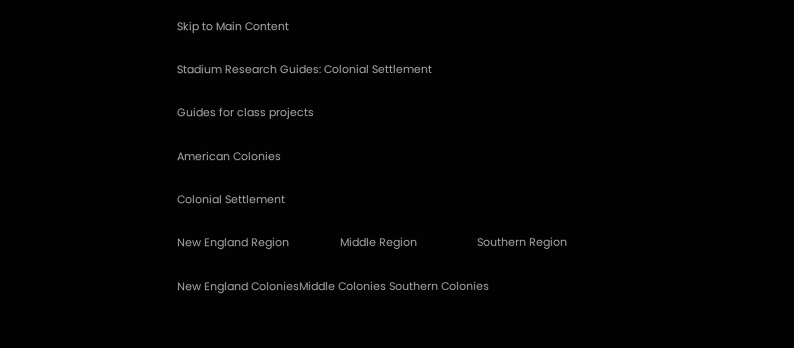Skip to Main Content

Stadium Research Guides: Colonial Settlement

Guides for class projects

American Colonies

Colonial Settlement

New England Region                 Middle Region                    Southern Region

New England ColoniesMiddle Colonies Southern Colonies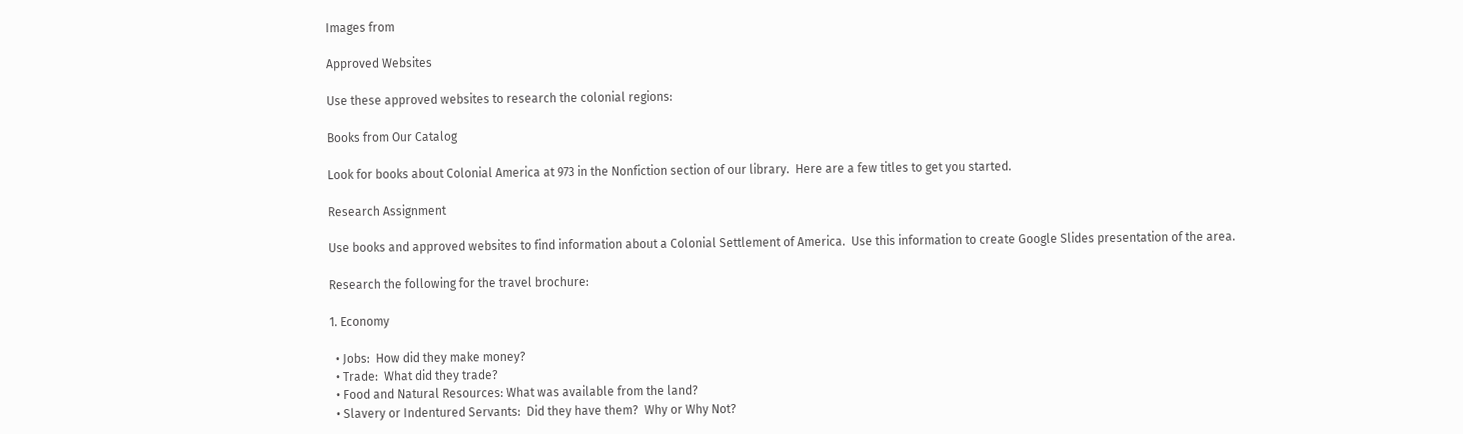Images from

Approved Websites

Use these approved websites to research the colonial regions:

Books from Our Catalog

Look for books about Colonial America at 973 in the Nonfiction section of our library.  Here are a few titles to get you started.

Research Assignment

Use books and approved websites to find information about a Colonial Settlement of America.  Use this information to create Google Slides presentation of the area.

Research the following for the travel brochure:

1. Economy

  • Jobs:  How did they make money?
  • Trade:  What did they trade?
  • Food and Natural Resources: What was available from the land?
  • Slavery or Indentured Servants:  Did they have them?  Why or Why Not?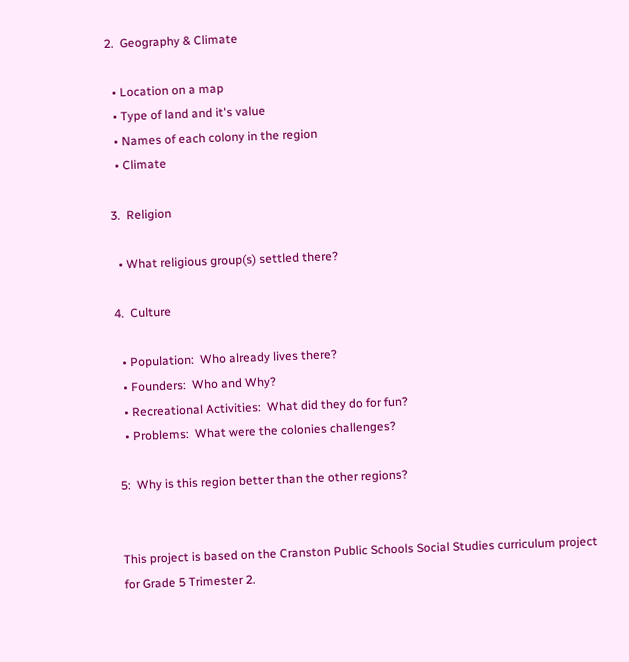2.  Geography & Climate

  • Location on a map
  • Type of land and it's value
  • Names of each colony in the region
  • Climate

3.  Religion

  • What religious group(s) settled there?

4.  Culture

  • Population:  Who already lives there?
  • Founders:  Who and Why?
  • Recreational Activities:  What did they do for fun?
  • Problems:  What were the colonies challenges?

5:  Why is this region better than the other regions?


This project is based on the Cranston Public Schools Social Studies curriculum project for Grade 5 Trimester 2.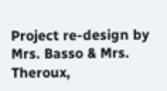Project re-design by Mrs. Basso & Mrs. Theroux,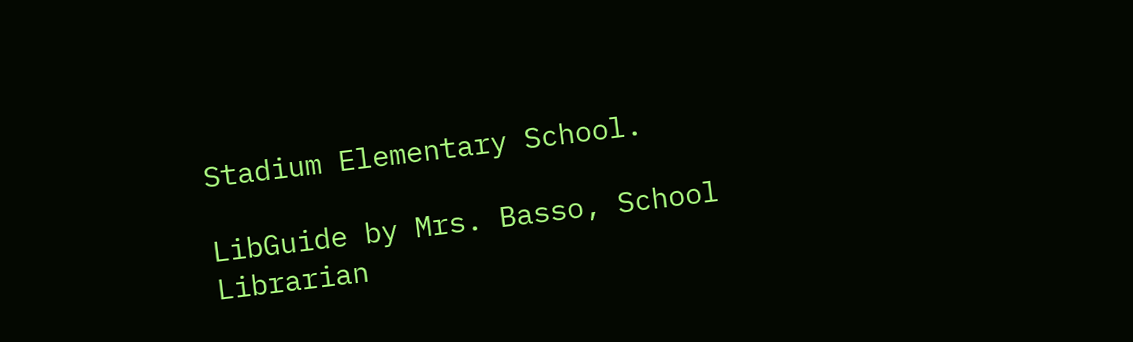Stadium Elementary School.

LibGuide by Mrs. Basso, School Librarian